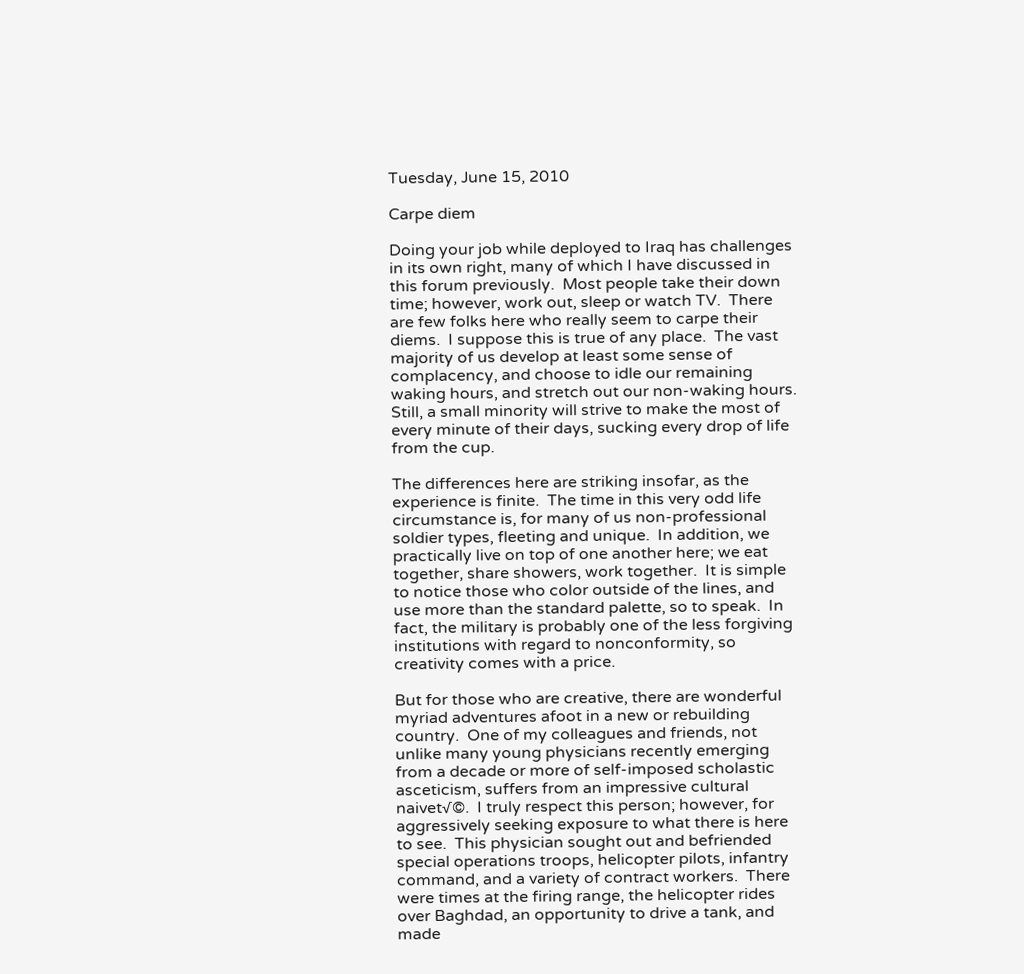Tuesday, June 15, 2010

Carpe diem

Doing your job while deployed to Iraq has challenges in its own right, many of which I have discussed in this forum previously.  Most people take their down time; however, work out, sleep or watch TV.  There are few folks here who really seem to carpe their diems.  I suppose this is true of any place.  The vast majority of us develop at least some sense of complacency, and choose to idle our remaining waking hours, and stretch out our non-waking hours.  Still, a small minority will strive to make the most of every minute of their days, sucking every drop of life from the cup.

The differences here are striking insofar, as the experience is finite.  The time in this very odd life circumstance is, for many of us non-professional soldier types, fleeting and unique.  In addition, we practically live on top of one another here; we eat together, share showers, work together.  It is simple to notice those who color outside of the lines, and use more than the standard palette, so to speak.  In fact, the military is probably one of the less forgiving institutions with regard to nonconformity, so creativity comes with a price.

But for those who are creative, there are wonderful myriad adventures afoot in a new or rebuilding country.  One of my colleagues and friends, not unlike many young physicians recently emerging from a decade or more of self-imposed scholastic asceticism, suffers from an impressive cultural naivet√©.  I truly respect this person; however, for aggressively seeking exposure to what there is here to see.  This physician sought out and befriended special operations troops, helicopter pilots, infantry command, and a variety of contract workers.  There were times at the firing range, the helicopter rides over Baghdad, an opportunity to drive a tank, and made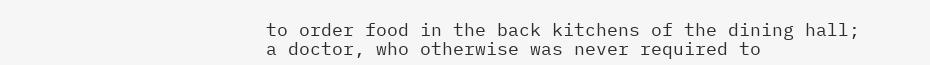to order food in the back kitchens of the dining hall; a doctor, who otherwise was never required to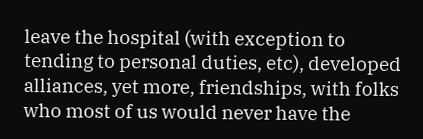leave the hospital (with exception to tending to personal duties, etc), developed alliances, yet more, friendships, with folks who most of us would never have the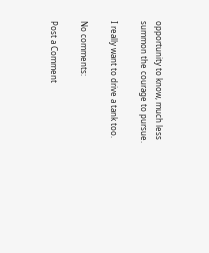opportunity to know, much less summon the courage to pursue.

I really want to drive a tank too.

No comments:

Post a Comment